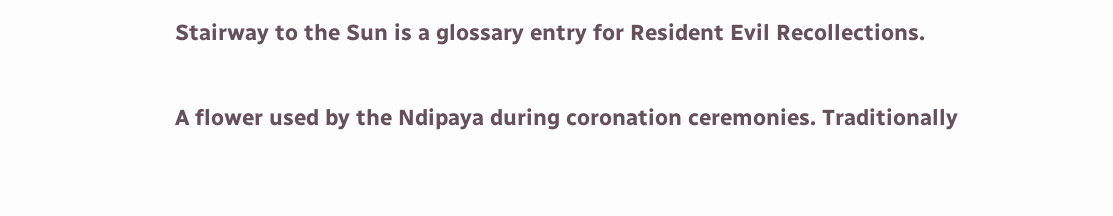Stairway to the Sun is a glossary entry for Resident Evil Recollections.


A flower used by the Ndipaya during coronation ceremonies. Traditionally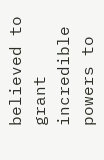believed to grant incredible powers to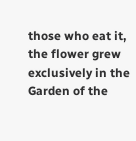those who eat it, the flower grew exclusively in the Garden of the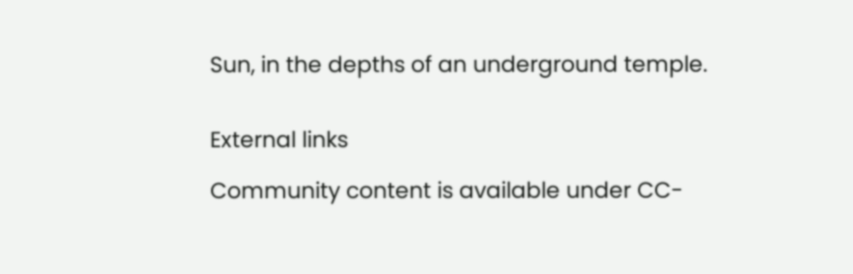Sun, in the depths of an underground temple.


External links

Community content is available under CC-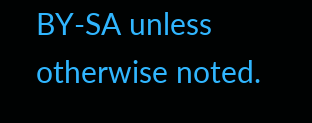BY-SA unless otherwise noted.